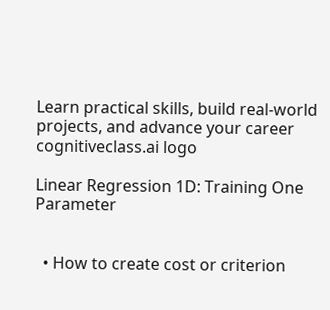Learn practical skills, build real-world projects, and advance your career
cognitiveclass.ai logo

Linear Regression 1D: Training One Parameter


  • How to create cost or criterion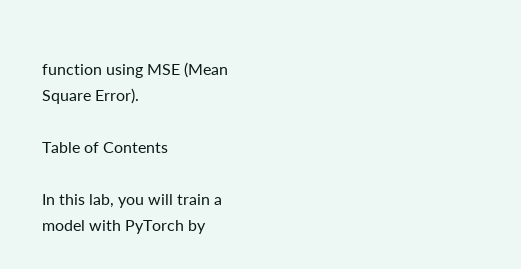function using MSE (Mean Square Error).

Table of Contents

In this lab, you will train a model with PyTorch by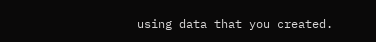using data that you created.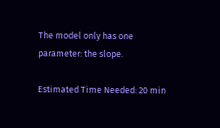The model only has one parameter: the slope.

Estimated Time Needed: 20 min